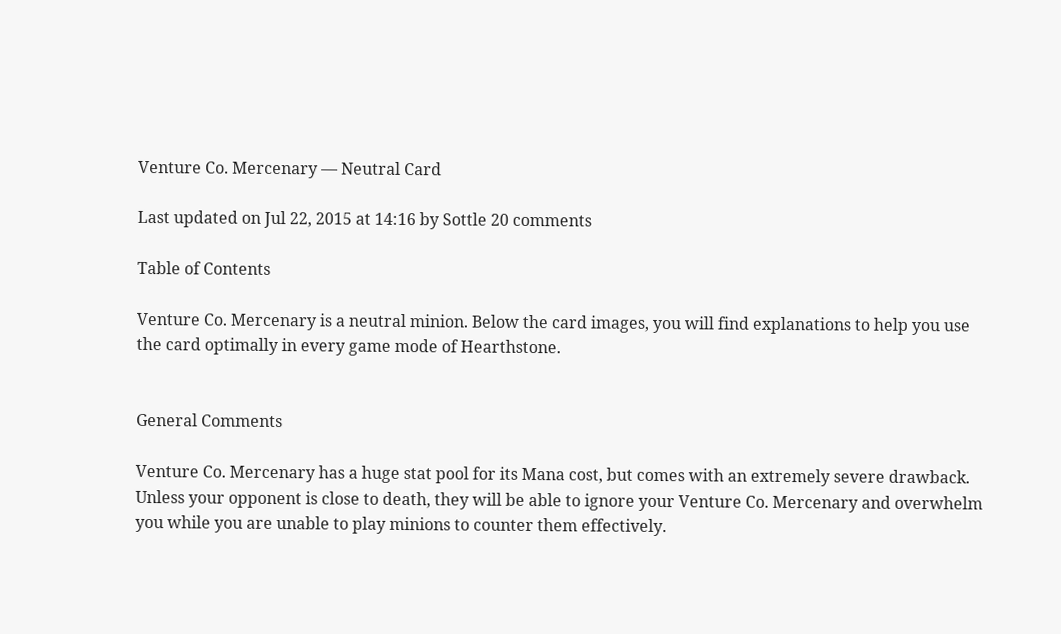Venture Co. Mercenary — Neutral Card

Last updated on Jul 22, 2015 at 14:16 by Sottle 20 comments

Table of Contents

Venture Co. Mercenary is a neutral minion. Below the card images, you will find explanations to help you use the card optimally in every game mode of Hearthstone.


General Comments

Venture Co. Mercenary has a huge stat pool for its Mana cost, but comes with an extremely severe drawback. Unless your opponent is close to death, they will be able to ignore your Venture Co. Mercenary and overwhelm you while you are unable to play minions to counter them effectively.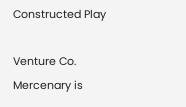Constructed Play

Venture Co. Mercenary is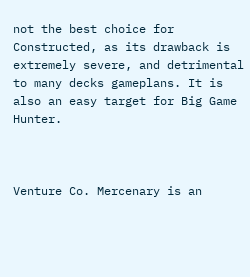not the best choice for Constructed, as its drawback is extremely severe, and detrimental to many decks gameplans. It is also an easy target for Big Game Hunter.



Venture Co. Mercenary is an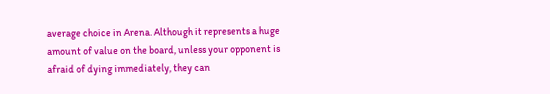average choice in Arena. Although it represents a huge amount of value on the board, unless your opponent is afraid of dying immediately, they can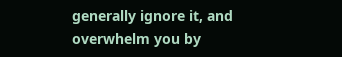generally ignore it, and overwhelm you by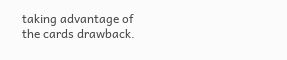taking advantage of the cards drawback.